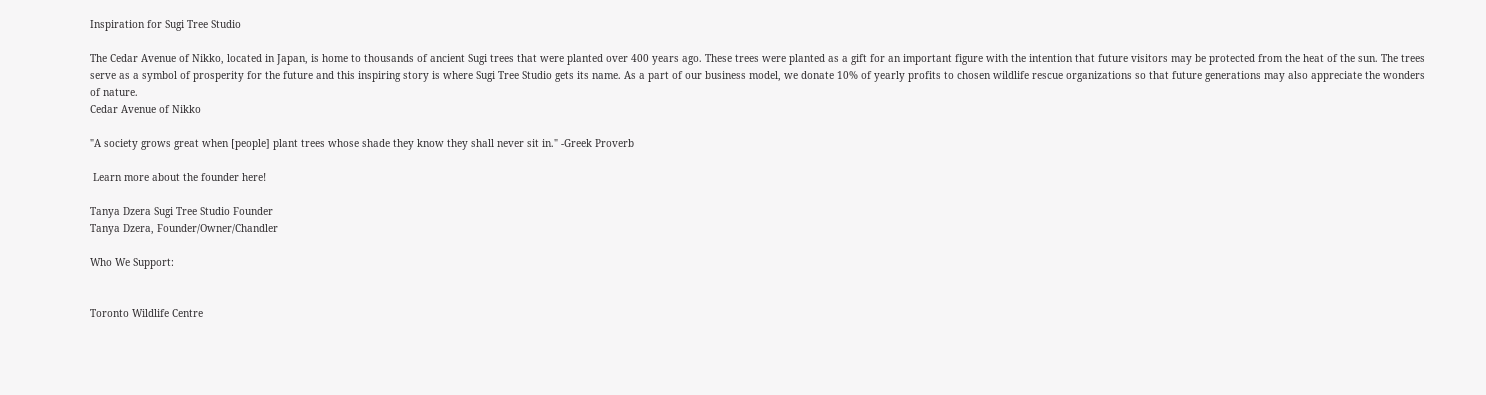Inspiration for Sugi Tree Studio

The Cedar Avenue of Nikko, located in Japan, is home to thousands of ancient Sugi trees that were planted over 400 years ago. These trees were planted as a gift for an important figure with the intention that future visitors may be protected from the heat of the sun. The trees serve as a symbol of prosperity for the future and this inspiring story is where Sugi Tree Studio gets its name. As a part of our business model, we donate 10% of yearly profits to chosen wildlife rescue organizations so that future generations may also appreciate the wonders of nature.
Cedar Avenue of Nikko

"A society grows great when [people] plant trees whose shade they know they shall never sit in." -Greek Proverb

 Learn more about the founder here!

Tanya Dzera Sugi Tree Studio Founder
Tanya Dzera, Founder/Owner/Chandler

Who We Support:


Toronto Wildlife Centre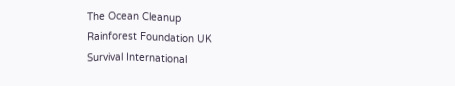The Ocean Cleanup
Rainforest Foundation UK
Survival International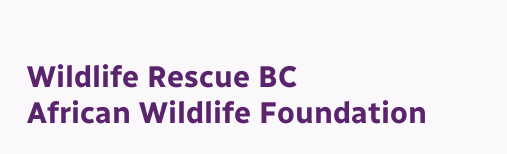Wildlife Rescue BC
African Wildlife Foundation